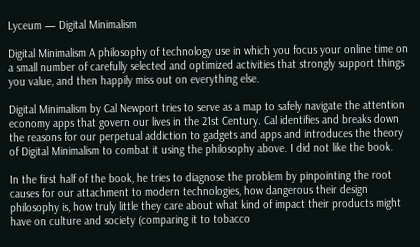Lyceum — Digital Minimalism

Digital Minimalism A philosophy of technology use in which you focus your online time on a small number of carefully selected and optimized activities that strongly support things you value, and then happily miss out on everything else.

Digital Minimalism by Cal Newport tries to serve as a map to safely navigate the attention economy apps that govern our lives in the 21st Century. Cal identifies and breaks down the reasons for our perpetual addiction to gadgets and apps and introduces the theory of Digital Minimalism to combat it using the philosophy above. I did not like the book.

In the first half of the book, he tries to diagnose the problem by pinpointing the root causes for our attachment to modern technologies, how dangerous their design philosophy is, how truly little they care about what kind of impact their products might have on culture and society (comparing it to tobacco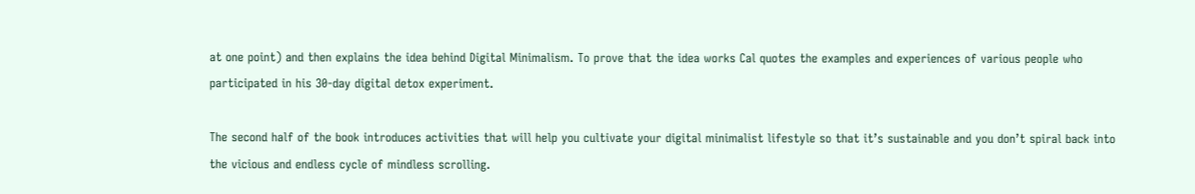at one point) and then explains the idea behind Digital Minimalism. To prove that the idea works Cal quotes the examples and experiences of various people who participated in his 30-day digital detox experiment.

The second half of the book introduces activities that will help you cultivate your digital minimalist lifestyle so that it’s sustainable and you don’t spiral back into the vicious and endless cycle of mindless scrolling.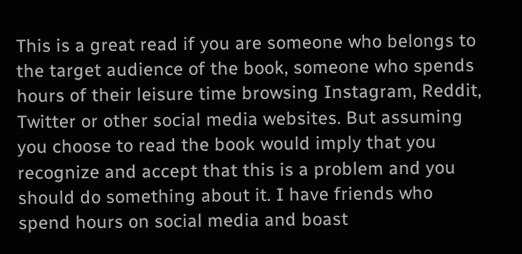This is a great read if you are someone who belongs to the target audience of the book, someone who spends hours of their leisure time browsing Instagram, Reddit, Twitter or other social media websites. But assuming you choose to read the book would imply that you recognize and accept that this is a problem and you should do something about it. I have friends who spend hours on social media and boast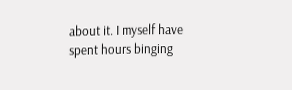about it. I myself have spent hours binging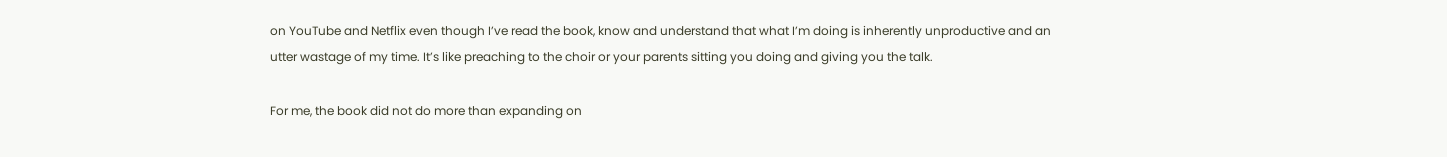on YouTube and Netflix even though I’ve read the book, know and understand that what I’m doing is inherently unproductive and an utter wastage of my time. It’s like preaching to the choir or your parents sitting you doing and giving you the talk.

For me, the book did not do more than expanding on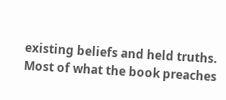existing beliefs and held truths. Most of what the book preaches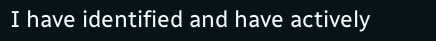I have identified and have actively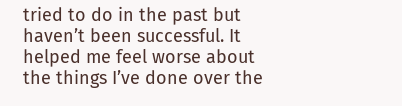tried to do in the past but haven’t been successful. It helped me feel worse about the things I’ve done over the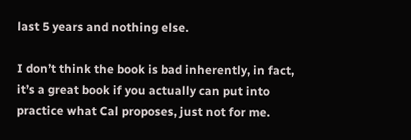last 5 years and nothing else.

I don’t think the book is bad inherently, in fact, it’s a great book if you actually can put into practice what Cal proposes, just not for me.